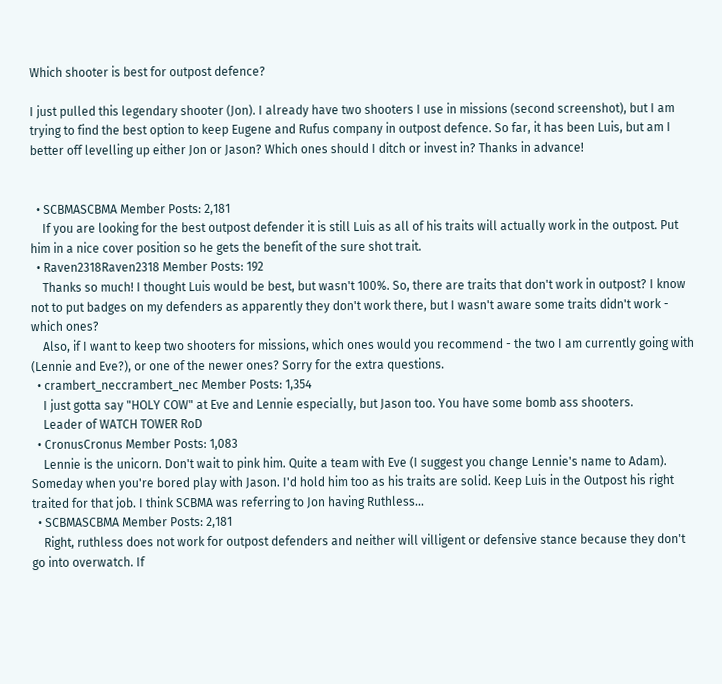Which shooter is best for outpost defence?

I just pulled this legendary shooter (Jon). I already have two shooters I use in missions (second screenshot), but I am trying to find the best option to keep Eugene and Rufus company in outpost defence. So far, it has been Luis, but am I better off levelling up either Jon or Jason? Which ones should I ditch or invest in? Thanks in advance!


  • SCBMASCBMA Member Posts: 2,181
    If you are looking for the best outpost defender it is still Luis as all of his traits will actually work in the outpost. Put him in a nice cover position so he gets the benefit of the sure shot trait.
  • Raven2318Raven2318 Member Posts: 192
    Thanks so much! I thought Luis would be best, but wasn't 100%. So, there are traits that don't work in outpost? I know not to put badges on my defenders as apparently they don't work there, but I wasn't aware some traits didn't work - which ones?
    Also, if I want to keep two shooters for missions, which ones would you recommend - the two I am currently going with (Lennie and Eve?), or one of the newer ones? Sorry for the extra questions.
  • crambert_neccrambert_nec Member Posts: 1,354
    I just gotta say "HOLY COW" at Eve and Lennie especially, but Jason too. You have some bomb ass shooters.
    Leader of WATCH TOWER RoD
  • CronusCronus Member Posts: 1,083
    Lennie is the unicorn. Don't wait to pink him. Quite a team with Eve (I suggest you change Lennie's name to Adam). Someday when you're bored play with Jason. I'd hold him too as his traits are solid. Keep Luis in the Outpost his right traited for that job. I think SCBMA was referring to Jon having Ruthless...
  • SCBMASCBMA Member Posts: 2,181
    Right, ruthless does not work for outpost defenders and neither will villigent or defensive stance because they don't go into overwatch. If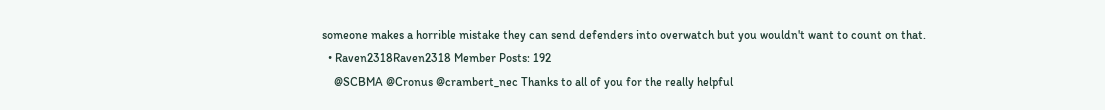someone makes a horrible mistake they can send defenders into overwatch but you wouldn't want to count on that.
  • Raven2318Raven2318 Member Posts: 192
    @SCBMA @Cronus @crambert_nec Thanks to all of you for the really helpful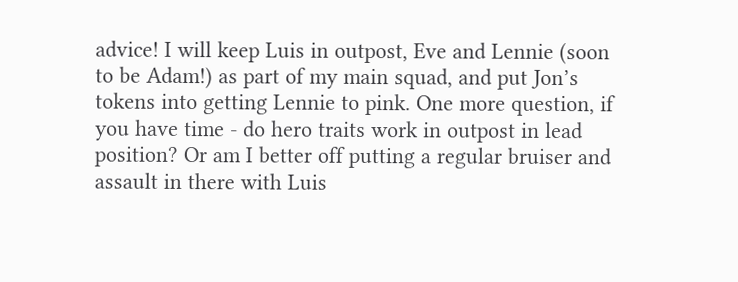advice! I will keep Luis in outpost, Eve and Lennie (soon to be Adam!) as part of my main squad, and put Jon’s tokens into getting Lennie to pink. One more question, if you have time - do hero traits work in outpost in lead position? Or am I better off putting a regular bruiser and assault in there with Luis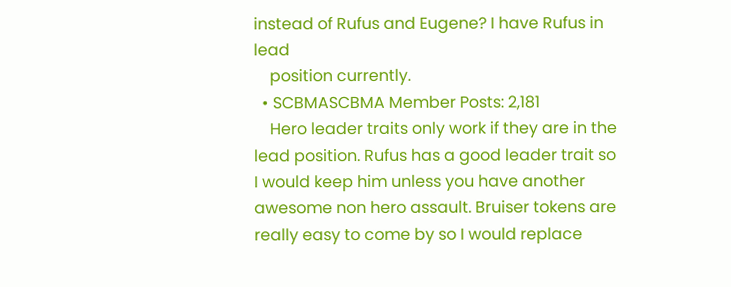instead of Rufus and Eugene? I have Rufus in lead
    position currently.
  • SCBMASCBMA Member Posts: 2,181
    Hero leader traits only work if they are in the lead position. Rufus has a good leader trait so I would keep him unless you have another awesome non hero assault. Bruiser tokens are really easy to come by so I would replace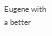Eugene with a better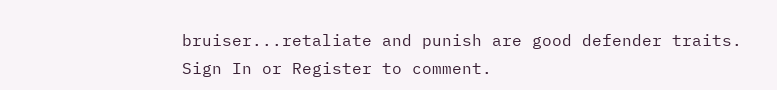bruiser...retaliate and punish are good defender traits.
Sign In or Register to comment.